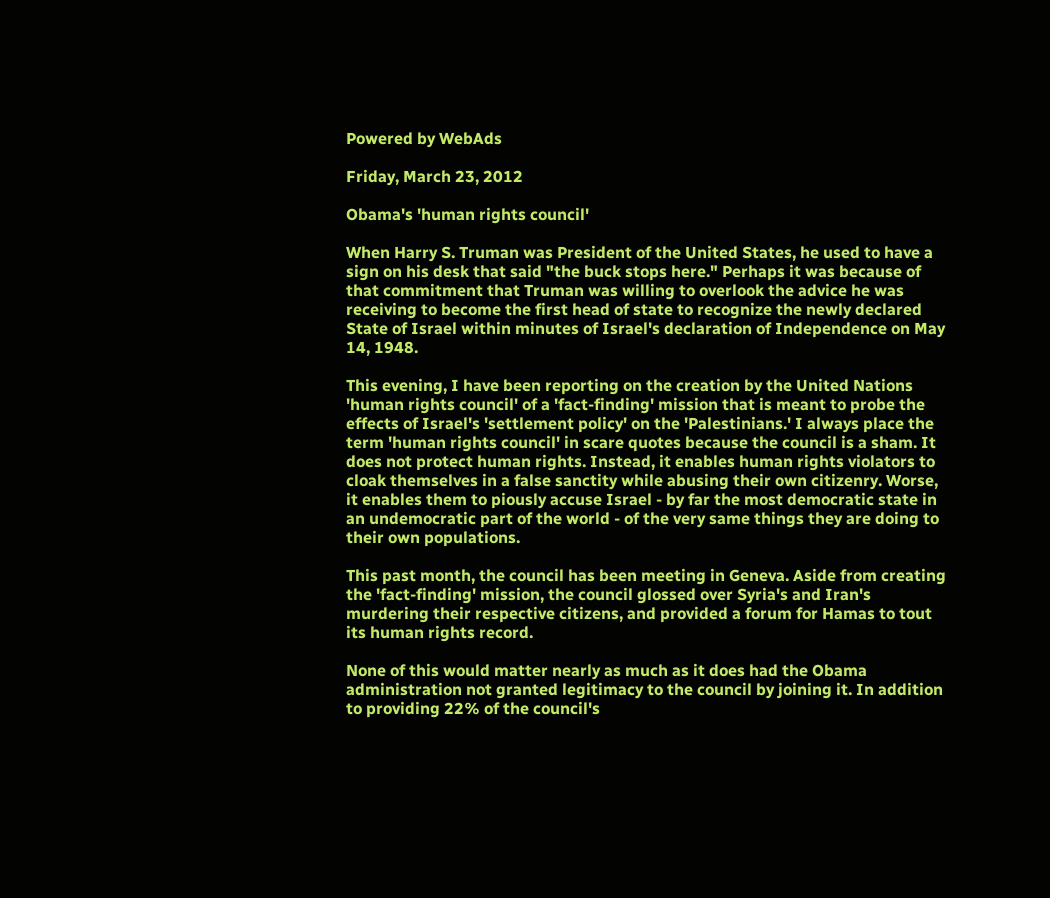Powered by WebAds

Friday, March 23, 2012

Obama's 'human rights council'

When Harry S. Truman was President of the United States, he used to have a sign on his desk that said "the buck stops here." Perhaps it was because of that commitment that Truman was willing to overlook the advice he was receiving to become the first head of state to recognize the newly declared State of Israel within minutes of Israel's declaration of Independence on May 14, 1948.

This evening, I have been reporting on the creation by the United Nations 'human rights council' of a 'fact-finding' mission that is meant to probe the effects of Israel's 'settlement policy' on the 'Palestinians.' I always place the term 'human rights council' in scare quotes because the council is a sham. It does not protect human rights. Instead, it enables human rights violators to cloak themselves in a false sanctity while abusing their own citizenry. Worse, it enables them to piously accuse Israel - by far the most democratic state in an undemocratic part of the world - of the very same things they are doing to their own populations.

This past month, the council has been meeting in Geneva. Aside from creating the 'fact-finding' mission, the council glossed over Syria's and Iran's murdering their respective citizens, and provided a forum for Hamas to tout its human rights record.

None of this would matter nearly as much as it does had the Obama administration not granted legitimacy to the council by joining it. In addition to providing 22% of the council's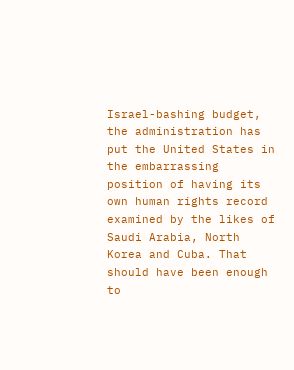Israel-bashing budget, the administration has put the United States in the embarrassing position of having its own human rights record examined by the likes of Saudi Arabia, North Korea and Cuba. That should have been enough to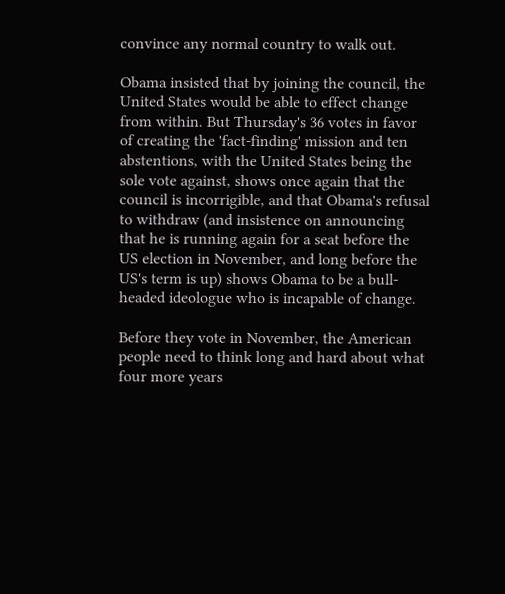convince any normal country to walk out.

Obama insisted that by joining the council, the United States would be able to effect change from within. But Thursday's 36 votes in favor of creating the 'fact-finding' mission and ten abstentions, with the United States being the sole vote against, shows once again that the council is incorrigible, and that Obama's refusal to withdraw (and insistence on announcing that he is running again for a seat before the US election in November, and long before the US's term is up) shows Obama to be a bull-headed ideologue who is incapable of change.

Before they vote in November, the American people need to think long and hard about what four more years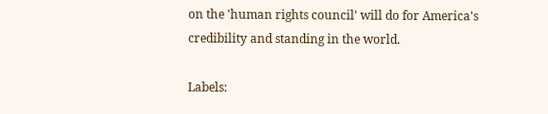on the 'human rights council' will do for America's credibility and standing in the world.

Labels: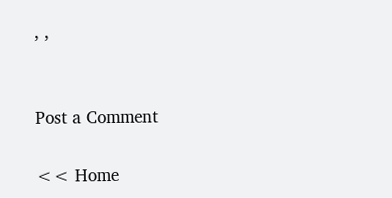, ,


Post a Comment

<< Home